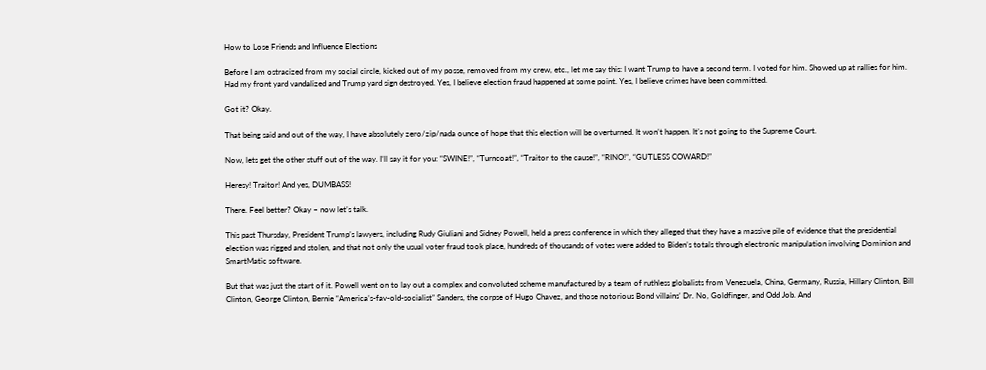How to Lose Friends and Influence Elections

Before I am ostracized from my social circle, kicked out of my posse, removed from my crew, etc., let me say this: I want Trump to have a second term. I voted for him. Showed up at rallies for him. Had my front yard vandalized and Trump yard sign destroyed. Yes, I believe election fraud happened at some point. Yes, I believe crimes have been committed.

Got it? Okay.

That being said and out of the way, I have absolutely zero/zip/nada ounce of hope that this election will be overturned. It won’t happen. It’s not going to the Supreme Court.

Now, lets get the other stuff out of the way. I’ll say it for you: “SWINE!”, “Turncoat!”, “Traitor to the cause!”, “RINO!”, “GUTLESS COWARD!”

Heresy! Traitor! And yes, DUMBASS!

There. Feel better? Okay – now let’s talk.

This past Thursday, President Trump’s lawyers, including Rudy Giuliani and Sidney Powell, held a press conference in which they alleged that they have a massive pile of evidence that the presidential election was rigged and stolen, and that not only the usual voter fraud took place, hundreds of thousands of votes were added to Biden’s totals through electronic manipulation involving Dominion and SmartMatic software.

But that was just the start of it. Powell went on to lay out a complex and convoluted scheme manufactured by a team of ruthless globalists from Venezuela, China, Germany, Russia, Hillary Clinton, Bill Clinton, George Clinton, Bernie “America’s-fav-old-socialist” Sanders, the corpse of Hugo Chavez, and those notorious Bond villains’ Dr. No, Goldfinger, and Odd Job. And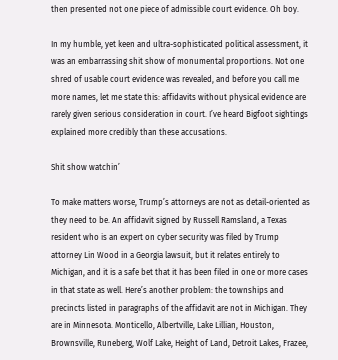then presented not one piece of admissible court evidence. Oh boy.

In my humble, yet keen and ultra-sophisticated political assessment, it was an embarrassing shit show of monumental proportions. Not one shred of usable court evidence was revealed, and before you call me more names, let me state this: affidavits without physical evidence are rarely given serious consideration in court. I’ve heard Bigfoot sightings explained more credibly than these accusations.

Shit show watchin’

To make matters worse, Trump’s attorneys are not as detail-oriented as they need to be. An affidavit signed by Russell Ramsland, a Texas resident who is an expert on cyber security was filed by Trump attorney Lin Wood in a Georgia lawsuit, but it relates entirely to Michigan, and it is a safe bet that it has been filed in one or more cases in that state as well. Here’s another problem: the townships and precincts listed in paragraphs of the affidavit are not in Michigan. They are in Minnesota. Monticello, Albertville, Lake Lillian, Houston, Brownsville, Runeberg, Wolf Lake, Height of Land, Detroit Lakes, Frazee,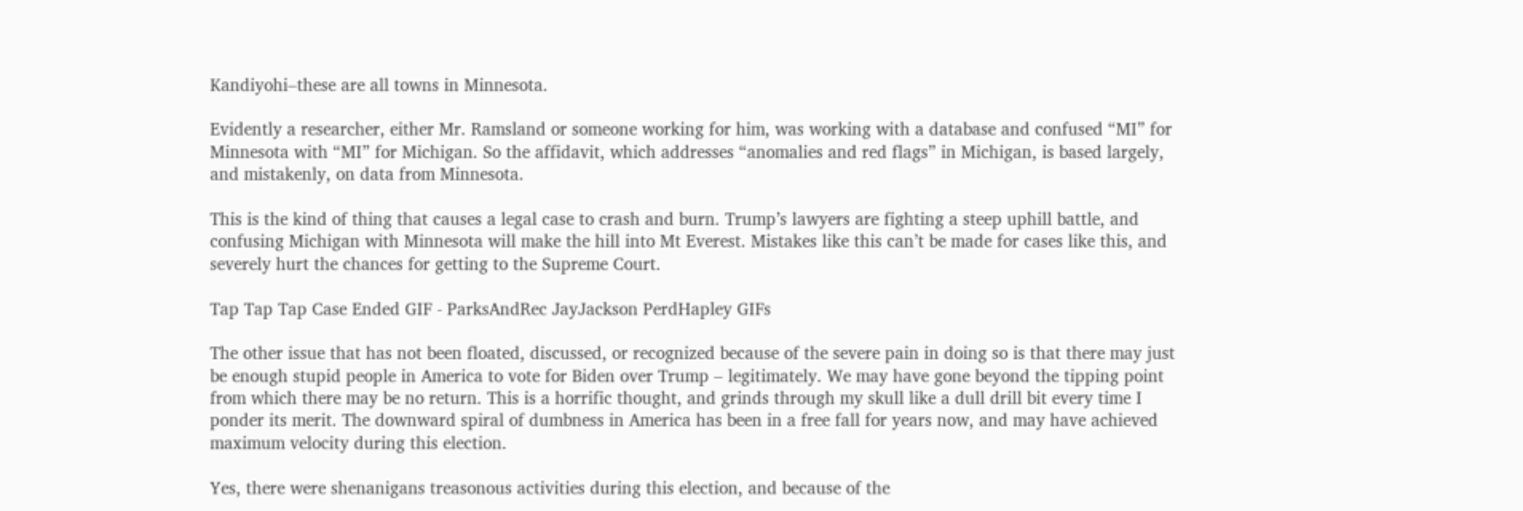Kandiyohi–these are all towns in Minnesota.

Evidently a researcher, either Mr. Ramsland or someone working for him, was working with a database and confused “MI” for Minnesota with “MI” for Michigan. So the affidavit, which addresses “anomalies and red flags” in Michigan, is based largely, and mistakenly, on data from Minnesota.

This is the kind of thing that causes a legal case to crash and burn. Trump’s lawyers are fighting a steep uphill battle, and confusing Michigan with Minnesota will make the hill into Mt Everest. Mistakes like this can’t be made for cases like this, and severely hurt the chances for getting to the Supreme Court.

Tap Tap Tap Case Ended GIF - ParksAndRec JayJackson PerdHapley GIFs

The other issue that has not been floated, discussed, or recognized because of the severe pain in doing so is that there may just be enough stupid people in America to vote for Biden over Trump – legitimately. We may have gone beyond the tipping point from which there may be no return. This is a horrific thought, and grinds through my skull like a dull drill bit every time I ponder its merit. The downward spiral of dumbness in America has been in a free fall for years now, and may have achieved maximum velocity during this election.

Yes, there were shenanigans treasonous activities during this election, and because of the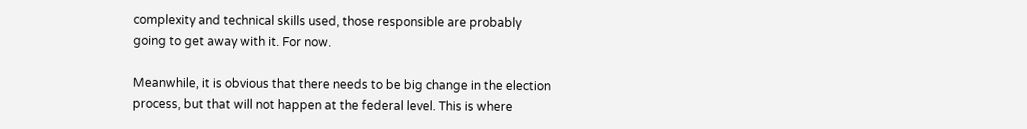complexity and technical skills used, those responsible are probably going to get away with it. For now.

Meanwhile, it is obvious that there needs to be big change in the election process, but that will not happen at the federal level. This is where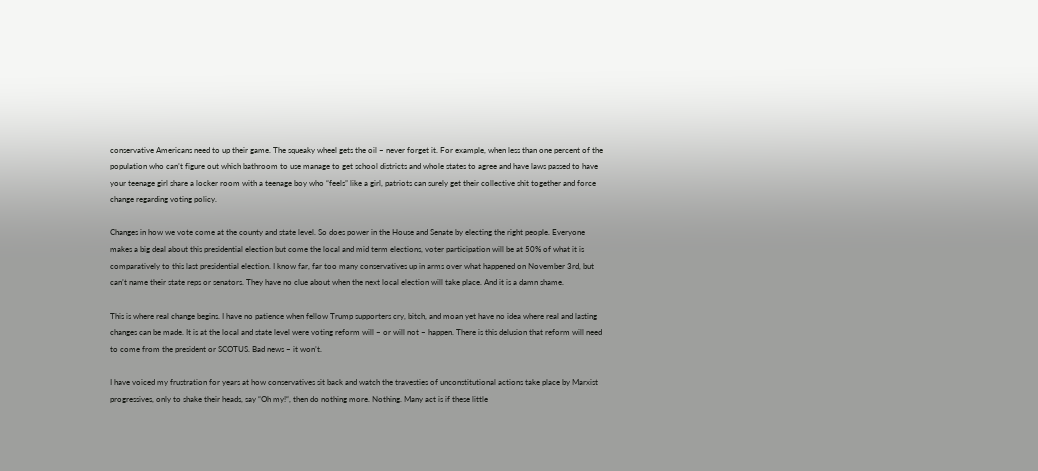conservative Americans need to up their game. The squeaky wheel gets the oil – never forget it. For example, when less than one percent of the population who can’t figure out which bathroom to use manage to get school districts and whole states to agree and have laws passed to have your teenage girl share a locker room with a teenage boy who “feels” like a girl, patriots can surely get their collective shit together and force change regarding voting policy.

Changes in how we vote come at the county and state level. So does power in the House and Senate by electing the right people. Everyone makes a big deal about this presidential election but come the local and mid term elections, voter participation will be at 50% of what it is comparatively to this last presidential election. I know far, far too many conservatives up in arms over what happened on November 3rd, but can’t name their state reps or senators. They have no clue about when the next local election will take place. And it is a damn shame.

This is where real change begins. I have no patience when fellow Trump supporters cry, bitch, and moan yet have no idea where real and lasting changes can be made. It is at the local and state level were voting reform will – or will not – happen. There is this delusion that reform will need to come from the president or SCOTUS. Bad news – it won’t.

I have voiced my frustration for years at how conservatives sit back and watch the travesties of unconstitutional actions take place by Marxist progressives, only to shake their heads, say “Oh my!“, then do nothing more. Nothing. Many act is if these little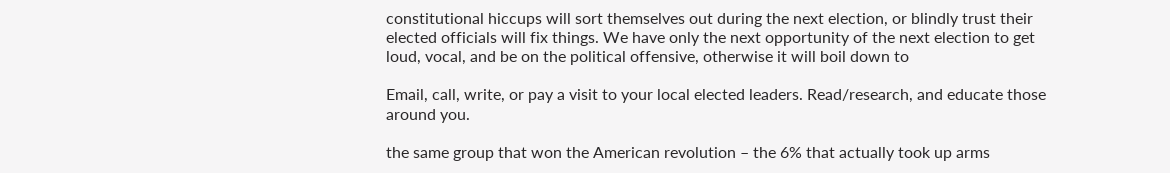constitutional hiccups will sort themselves out during the next election, or blindly trust their elected officials will fix things. We have only the next opportunity of the next election to get loud, vocal, and be on the political offensive, otherwise it will boil down to

Email, call, write, or pay a visit to your local elected leaders. Read/research, and educate those around you.

the same group that won the American revolution – the 6% that actually took up arms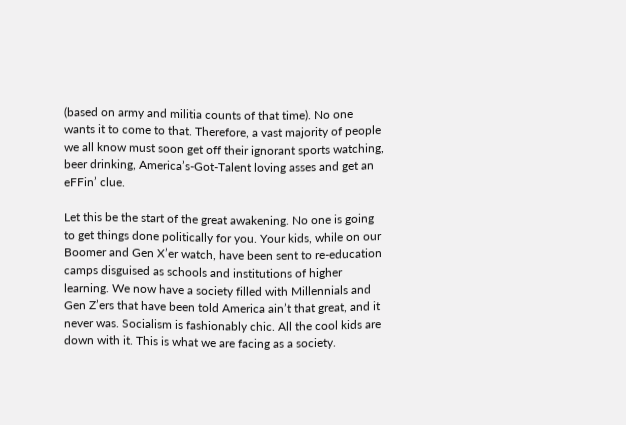(based on army and militia counts of that time). No one wants it to come to that. Therefore, a vast majority of people we all know must soon get off their ignorant sports watching, beer drinking, America’s-Got-Talent loving asses and get an eFFin’ clue.

Let this be the start of the great awakening. No one is going to get things done politically for you. Your kids, while on our Boomer and Gen X’er watch, have been sent to re-education camps disguised as schools and institutions of higher learning. We now have a society filled with Millennials and Gen Z’ers that have been told America ain’t that great, and it never was. Socialism is fashionably chic. All the cool kids are down with it. This is what we are facing as a society.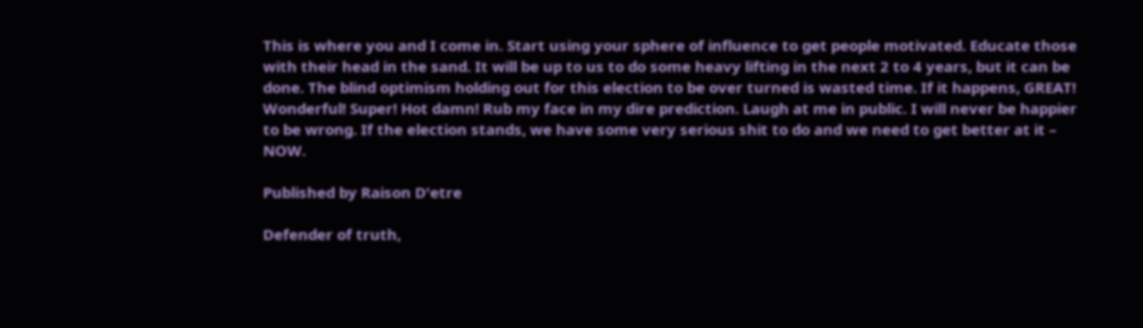This is where you and I come in. Start using your sphere of influence to get people motivated. Educate those with their head in the sand. It will be up to us to do some heavy lifting in the next 2 to 4 years, but it can be done. The blind optimism holding out for this election to be over turned is wasted time. If it happens, GREAT! Wonderful! Super! Hot damn! Rub my face in my dire prediction. Laugh at me in public. I will never be happier to be wrong. If the election stands, we have some very serious shit to do and we need to get better at it – NOW.

Published by Raison D'etre

Defender of truth,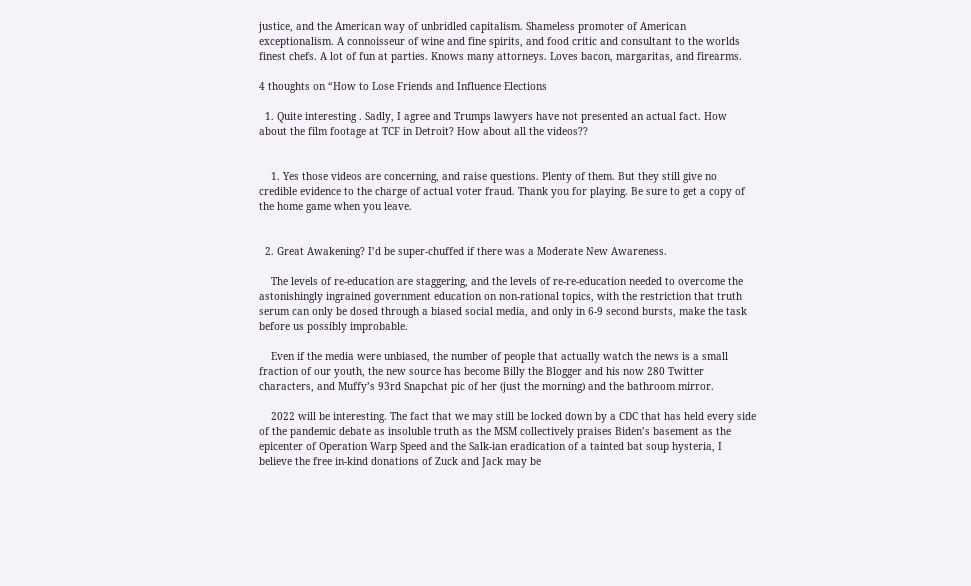justice, and the American way of unbridled capitalism. Shameless promoter of American exceptionalism. A connoisseur of wine and fine spirits, and food critic and consultant to the worlds finest chefs. A lot of fun at parties. Knows many attorneys. Loves bacon, margaritas, and firearms.

4 thoughts on “How to Lose Friends and Influence Elections

  1. Quite interesting . Sadly, I agree and Trumps lawyers have not presented an actual fact. How about the film footage at TCF in Detroit? How about all the videos??


    1. Yes those videos are concerning, and raise questions. Plenty of them. But they still give no credible evidence to the charge of actual voter fraud. Thank you for playing. Be sure to get a copy of the home game when you leave.


  2. Great Awakening? I’d be super-chuffed if there was a Moderate New Awareness.

    The levels of re-education are staggering, and the levels of re-re-education needed to overcome the astonishingly ingrained government education on non-rational topics, with the restriction that truth serum can only be dosed through a biased social media, and only in 6-9 second bursts, make the task before us possibly improbable.

    Even if the media were unbiased, the number of people that actually watch the news is a small fraction of our youth, the new source has become Billy the Blogger and his now 280 Twitter characters, and Muffy’s 93rd Snapchat pic of her (just the morning) and the bathroom mirror.

    2022 will be interesting. The fact that we may still be locked down by a CDC that has held every side of the pandemic debate as insoluble truth as the MSM collectively praises Biden’s basement as the epicenter of Operation Warp Speed and the Salk-ian eradication of a tainted bat soup hysteria, I believe the free in-kind donations of Zuck and Jack may be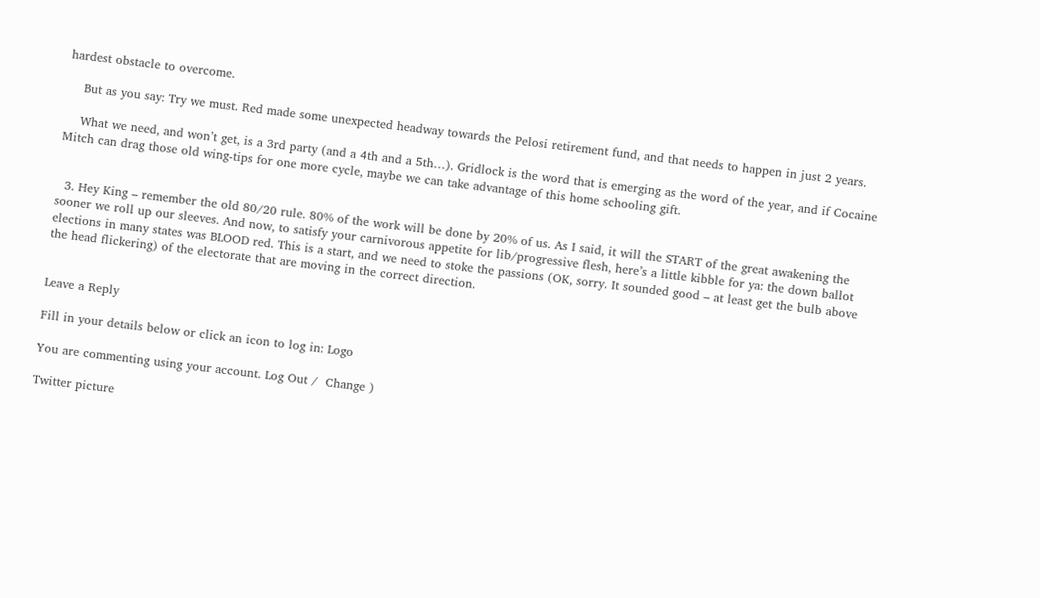hardest obstacle to overcome.

    But as you say: Try we must. Red made some unexpected headway towards the Pelosi retirement fund, and that needs to happen in just 2 years.

    What we need, and won’t get, is a 3rd party (and a 4th and a 5th…). Gridlock is the word that is emerging as the word of the year, and if Cocaine Mitch can drag those old wing-tips for one more cycle, maybe we can take advantage of this home schooling gift.


  3. Hey King – remember the old 80/20 rule. 80% of the work will be done by 20% of us. As I said, it will the START of the great awakening the sooner we roll up our sleeves. And now, to satisfy your carnivorous appetite for lib/progressive flesh, here’s a little kibble for ya: the down ballot elections in many states was BLOOD red. This is a start, and we need to stoke the passions (OK, sorry. It sounded good – at least get the bulb above the head flickering) of the electorate that are moving in the correct direction.


Leave a Reply

Fill in your details below or click an icon to log in: Logo

You are commenting using your account. Log Out /  Change )

Twitter picture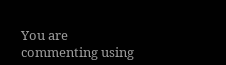You are commenting using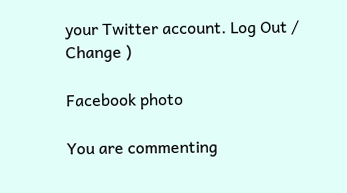your Twitter account. Log Out /  Change )

Facebook photo

You are commenting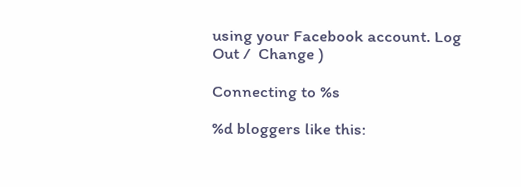using your Facebook account. Log Out /  Change )

Connecting to %s

%d bloggers like this: